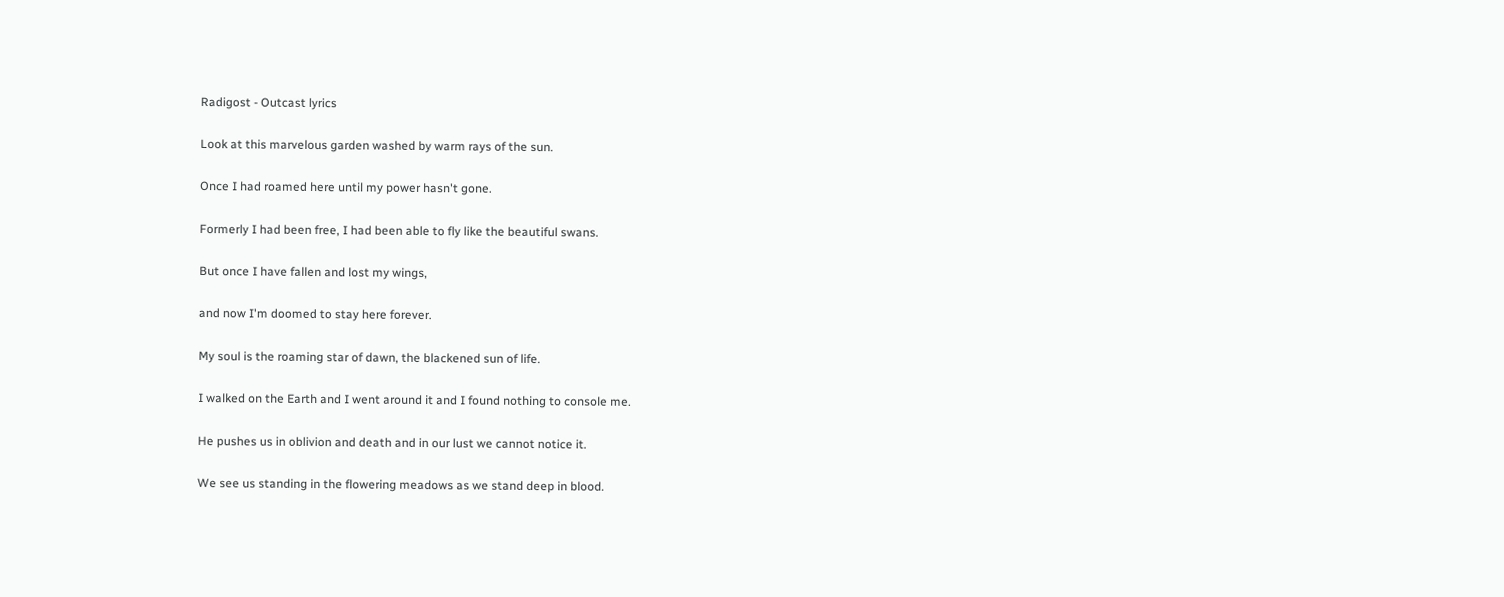Radigost - Outcast lyrics

Look at this marvelous garden washed by warm rays of the sun.

Once I had roamed here until my power hasn't gone.

Formerly I had been free, I had been able to fly like the beautiful swans.

But once I have fallen and lost my wings,

and now I'm doomed to stay here forever.

My soul is the roaming star of dawn, the blackened sun of life.

I walked on the Earth and I went around it and I found nothing to console me.

He pushes us in oblivion and death and in our lust we cannot notice it.

We see us standing in the flowering meadows as we stand deep in blood.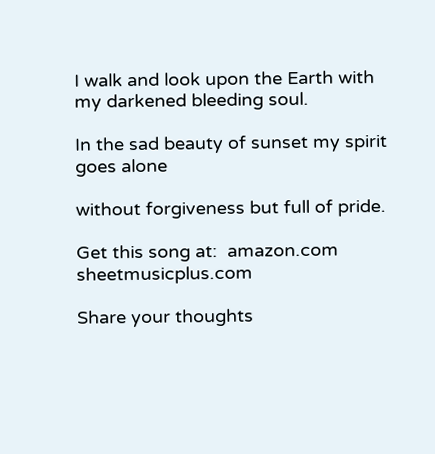I walk and look upon the Earth with my darkened bleeding soul.

In the sad beauty of sunset my spirit goes alone

without forgiveness but full of pride.

Get this song at:  amazon.com sheetmusicplus.com

Share your thoughts